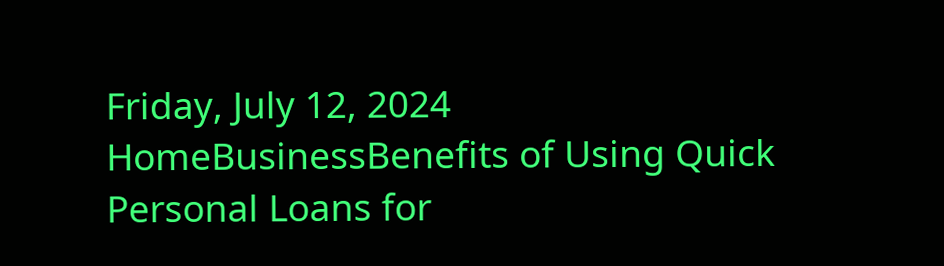Friday, July 12, 2024
HomeBusinessBenefits of Using Quick Personal Loans for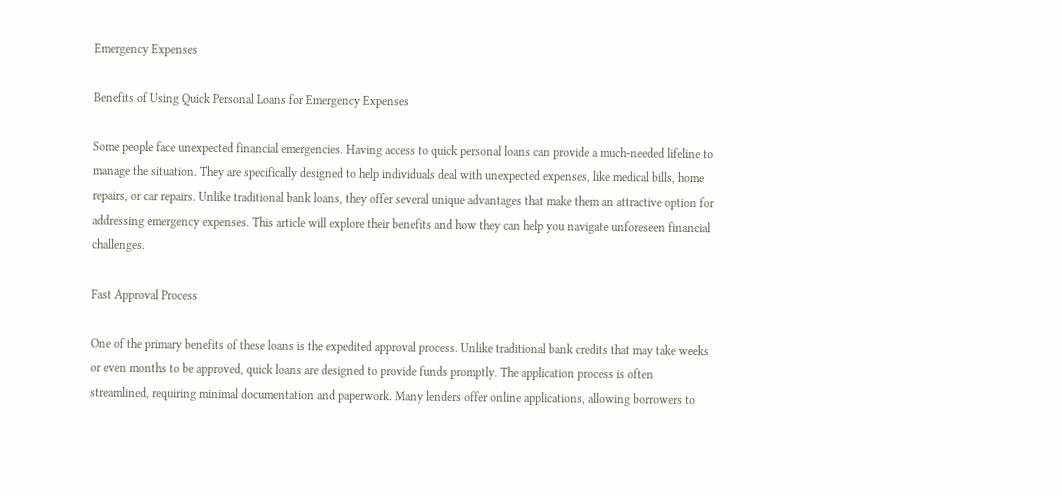Emergency Expenses

Benefits of Using Quick Personal Loans for Emergency Expenses

Some people face unexpected financial emergencies. Having access to quick personal loans can provide a much-needed lifeline to manage the situation. They are specifically designed to help individuals deal with unexpected expenses, like medical bills, home repairs, or car repairs. Unlike traditional bank loans, they offer several unique advantages that make them an attractive option for addressing emergency expenses. This article will explore their benefits and how they can help you navigate unforeseen financial challenges.

Fast Approval Process

One of the primary benefits of these loans is the expedited approval process. Unlike traditional bank credits that may take weeks or even months to be approved, quick loans are designed to provide funds promptly. The application process is often streamlined, requiring minimal documentation and paperwork. Many lenders offer online applications, allowing borrowers to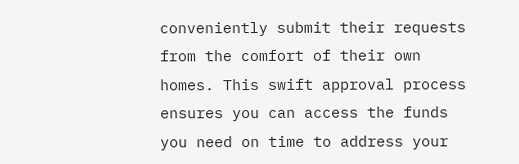conveniently submit their requests from the comfort of their own homes. This swift approval process ensures you can access the funds you need on time to address your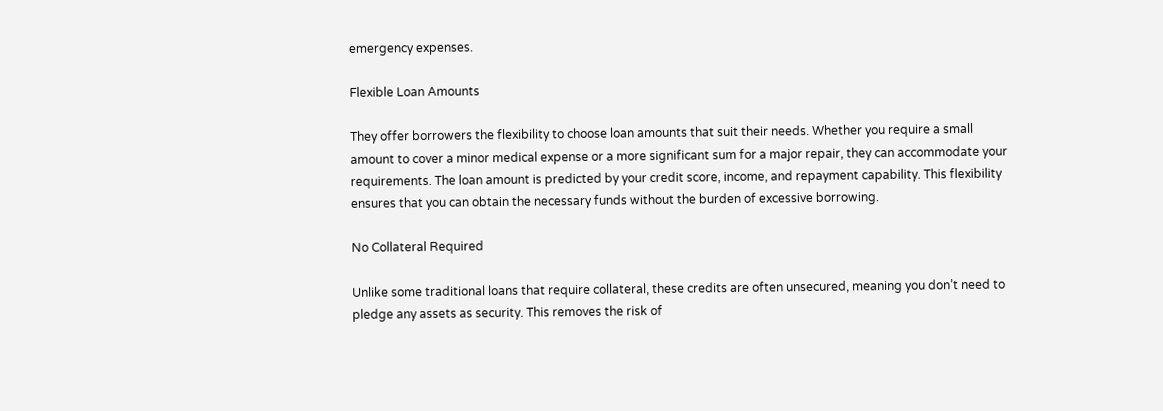emergency expenses.

Flexible Loan Amounts

They offer borrowers the flexibility to choose loan amounts that suit their needs. Whether you require a small amount to cover a minor medical expense or a more significant sum for a major repair, they can accommodate your requirements. The loan amount is predicted by your credit score, income, and repayment capability. This flexibility ensures that you can obtain the necessary funds without the burden of excessive borrowing.

No Collateral Required

Unlike some traditional loans that require collateral, these credits are often unsecured, meaning you don’t need to pledge any assets as security. This removes the risk of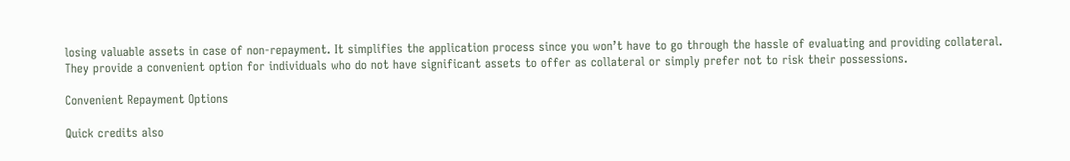losing valuable assets in case of non-repayment. It simplifies the application process since you won’t have to go through the hassle of evaluating and providing collateral. They provide a convenient option for individuals who do not have significant assets to offer as collateral or simply prefer not to risk their possessions.

Convenient Repayment Options

Quick credits also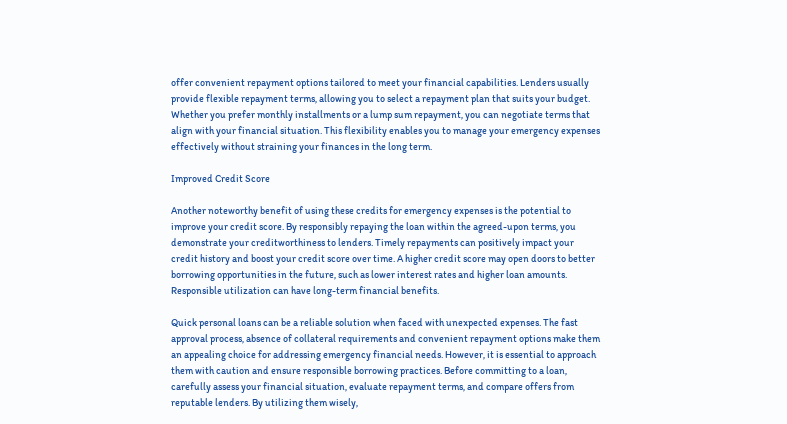offer convenient repayment options tailored to meet your financial capabilities. Lenders usually provide flexible repayment terms, allowing you to select a repayment plan that suits your budget. Whether you prefer monthly installments or a lump sum repayment, you can negotiate terms that align with your financial situation. This flexibility enables you to manage your emergency expenses effectively without straining your finances in the long term.

Improved Credit Score

Another noteworthy benefit of using these credits for emergency expenses is the potential to improve your credit score. By responsibly repaying the loan within the agreed-upon terms, you demonstrate your creditworthiness to lenders. Timely repayments can positively impact your credit history and boost your credit score over time. A higher credit score may open doors to better borrowing opportunities in the future, such as lower interest rates and higher loan amounts. Responsible utilization can have long-term financial benefits.

Quick personal loans can be a reliable solution when faced with unexpected expenses. The fast approval process, absence of collateral requirements and convenient repayment options make them an appealing choice for addressing emergency financial needs. However, it is essential to approach them with caution and ensure responsible borrowing practices. Before committing to a loan, carefully assess your financial situation, evaluate repayment terms, and compare offers from reputable lenders. By utilizing them wisely,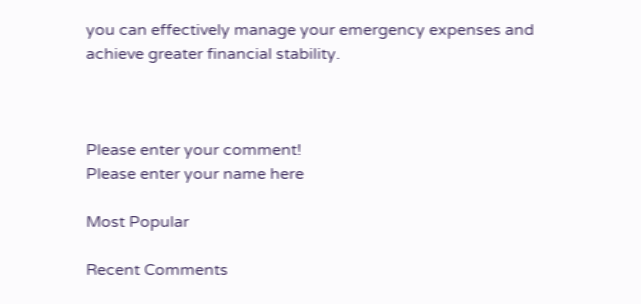you can effectively manage your emergency expenses and achieve greater financial stability.



Please enter your comment!
Please enter your name here

Most Popular

Recent Comments